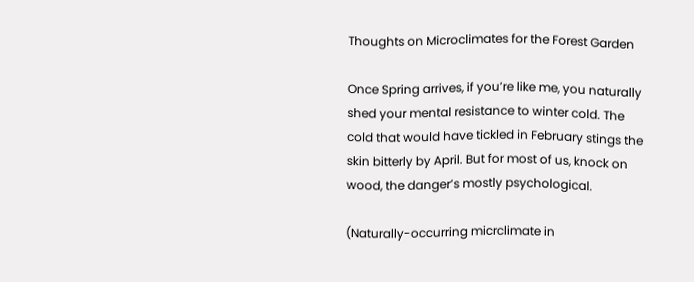Thoughts on Microclimates for the Forest Garden

Once Spring arrives, if you’re like me, you naturally shed your mental resistance to winter cold. The cold that would have tickled in February stings the skin bitterly by April. But for most of us, knock on wood, the danger’s mostly psychological.

(Naturally-occurring micrclimate in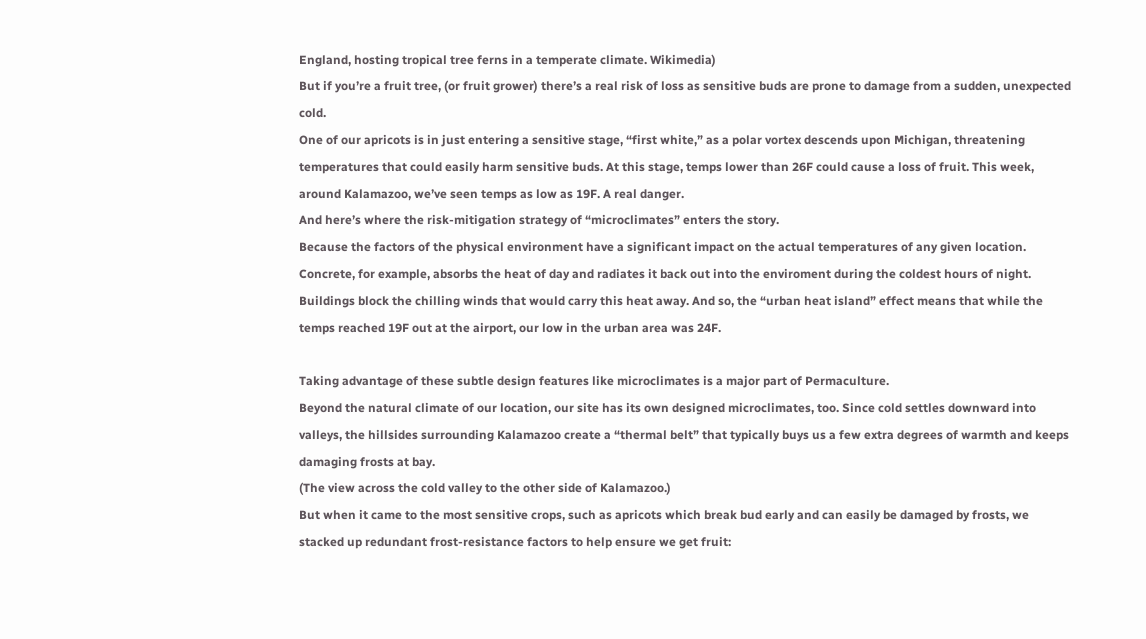England, hosting tropical tree ferns in a temperate climate. Wikimedia)
But if you’re a fruit tree, (or fruit grower) there’s a real risk of loss as sensitive buds are prone to damage from a sudden, unexpected cold.
One of our apricots is in just entering a sensitive stage, “first white,” as a polar vortex descends upon Michigan, threatening temperatures that could easily harm sensitive buds. At this stage, temps lower than 26F could cause a loss of fruit. This week, around Kalamazoo, we’ve seen temps as low as 19F. A real danger.
And here’s where the risk-mitigation strategy of “microclimates” enters the story.
Because the factors of the physical environment have a significant impact on the actual temperatures of any given location. Concrete, for example, absorbs the heat of day and radiates it back out into the enviroment during the coldest hours of night. Buildings block the chilling winds that would carry this heat away. And so, the “urban heat island” effect means that while the temps reached 19F out at the airport, our low in the urban area was 24F.

Taking advantage of these subtle design features like microclimates is a major part of Permaculture.
Beyond the natural climate of our location, our site has its own designed microclimates, too. Since cold settles downward into valleys, the hillsides surrounding Kalamazoo create a “thermal belt” that typically buys us a few extra degrees of warmth and keeps damaging frosts at bay.
(The view across the cold valley to the other side of Kalamazoo.)
But when it came to the most sensitive crops, such as apricots which break bud early and can easily be damaged by frosts, we stacked up redundant frost-resistance factors to help ensure we get fruit: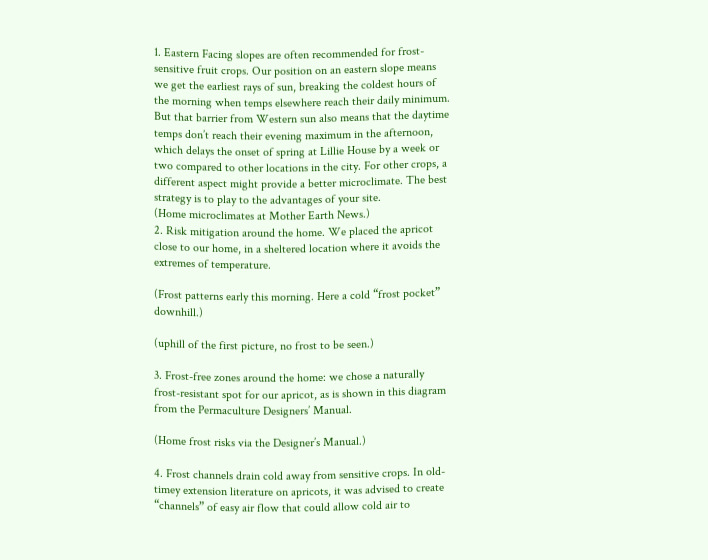1. Eastern Facing slopes are often recommended for frost-sensitive fruit crops. Our position on an eastern slope means we get the earliest rays of sun, breaking the coldest hours of the morning when temps elsewhere reach their daily minimum. But that barrier from Western sun also means that the daytime temps don’t reach their evening maximum in the afternoon, which delays the onset of spring at Lillie House by a week or two compared to other locations in the city. For other crops, a different aspect might provide a better microclimate. The best strategy is to play to the advantages of your site.
(Home microclimates at Mother Earth News.)
2. Risk mitigation around the home. We placed the apricot close to our home, in a sheltered location where it avoids the extremes of temperature.

(Frost patterns early this morning. Here a cold “frost pocket” downhill.)

(uphill of the first picture, no frost to be seen.)

3. Frost-free zones around the home: we chose a naturally frost-resistant spot for our apricot, as is shown in this diagram from the Permaculture Designers’ Manual.

(Home frost risks via the Designer’s Manual.)

4. Frost channels drain cold away from sensitive crops. In old-timey extension literature on apricots, it was advised to create “channels” of easy air flow that could allow cold air to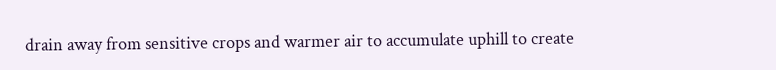drain away from sensitive crops and warmer air to accumulate uphill to create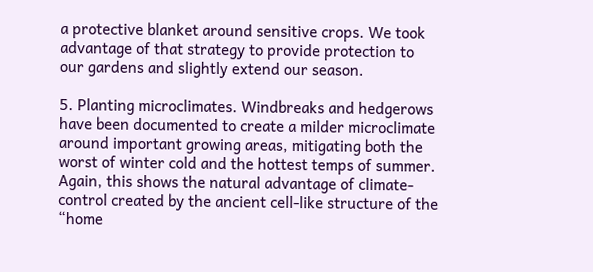a protective blanket around sensitive crops. We took advantage of that strategy to provide protection to our gardens and slightly extend our season.

5. Planting microclimates. Windbreaks and hedgerows have been documented to create a milder microclimate around important growing areas, mitigating both the worst of winter cold and the hottest temps of summer. Again, this shows the natural advantage of climate-control created by the ancient cell-like structure of the “home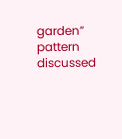garden” pattern discussed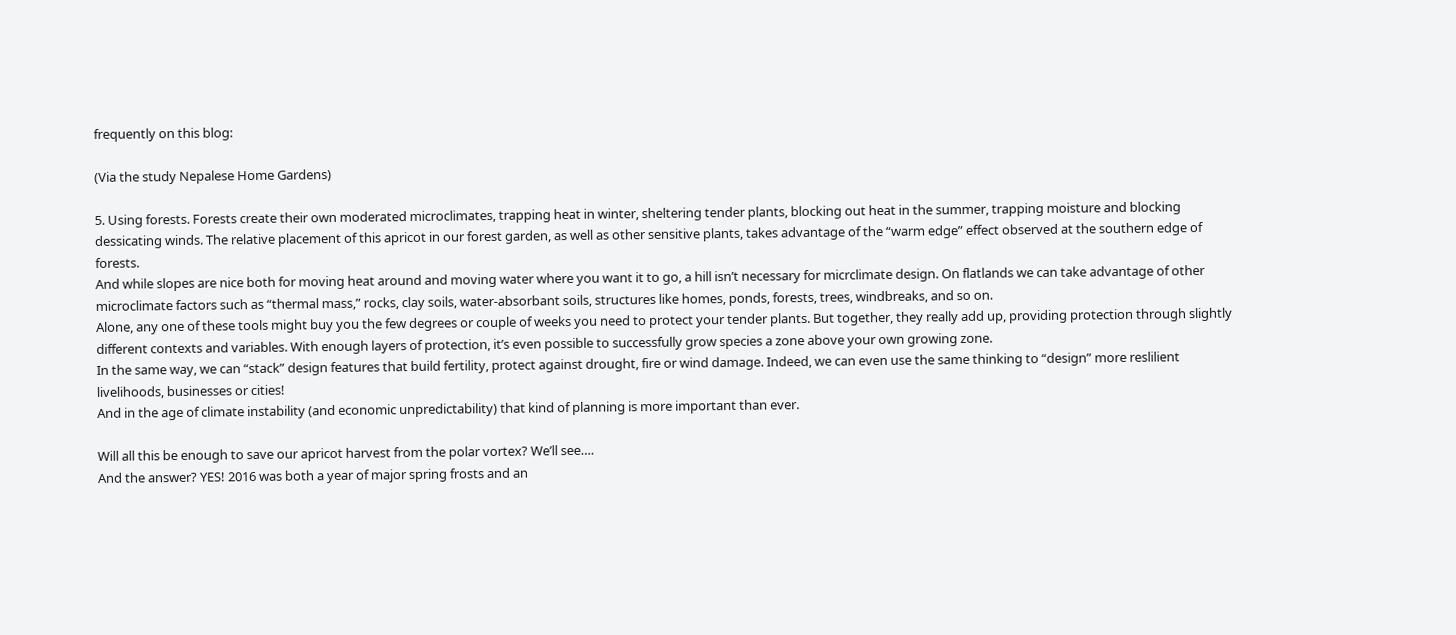frequently on this blog:

(Via the study Nepalese Home Gardens)

5. Using forests. Forests create their own moderated microclimates, trapping heat in winter, sheltering tender plants, blocking out heat in the summer, trapping moisture and blocking dessicating winds. The relative placement of this apricot in our forest garden, as well as other sensitive plants, takes advantage of the “warm edge” effect observed at the southern edge of forests.
And while slopes are nice both for moving heat around and moving water where you want it to go, a hill isn’t necessary for micrclimate design. On flatlands we can take advantage of other microclimate factors such as “thermal mass,” rocks, clay soils, water-absorbant soils, structures like homes, ponds, forests, trees, windbreaks, and so on.
Alone, any one of these tools might buy you the few degrees or couple of weeks you need to protect your tender plants. But together, they really add up, providing protection through slightly different contexts and variables. With enough layers of protection, it’s even possible to successfully grow species a zone above your own growing zone.
In the same way, we can “stack” design features that build fertility, protect against drought, fire or wind damage. Indeed, we can even use the same thinking to “design” more reslilient livelihoods, businesses or cities!
And in the age of climate instability (and economic unpredictability) that kind of planning is more important than ever.

Will all this be enough to save our apricot harvest from the polar vortex? We’ll see….
And the answer? YES! 2016 was both a year of major spring frosts and an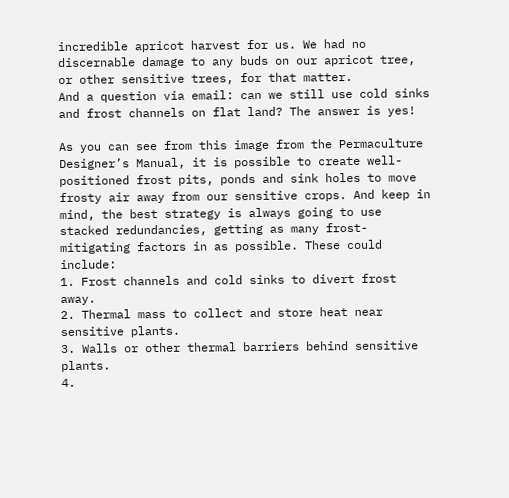incredible apricot harvest for us. We had no discernable damage to any buds on our apricot tree, or other sensitive trees, for that matter.
And a question via email: can we still use cold sinks and frost channels on flat land? The answer is yes!

As you can see from this image from the Permaculture Designer’s Manual, it is possible to create well-positioned frost pits, ponds and sink holes to move frosty air away from our sensitive crops. And keep in mind, the best strategy is always going to use stacked redundancies, getting as many frost-mitigating factors in as possible. These could include:
1. Frost channels and cold sinks to divert frost away.
2. Thermal mass to collect and store heat near sensitive plants.
3. Walls or other thermal barriers behind sensitive plants.
4.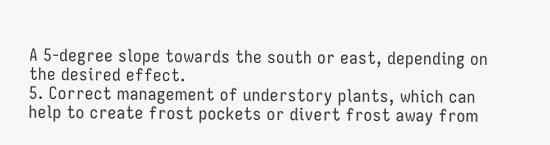A 5-degree slope towards the south or east, depending on the desired effect.
5. Correct management of understory plants, which can help to create frost pockets or divert frost away from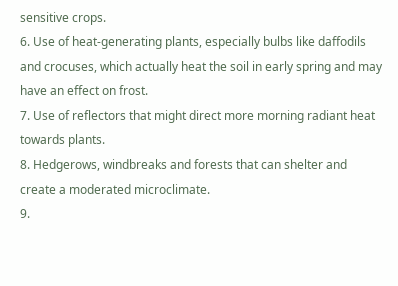sensitive crops.
6. Use of heat-generating plants, especially bulbs like daffodils and crocuses, which actually heat the soil in early spring and may have an effect on frost.
7. Use of reflectors that might direct more morning radiant heat towards plants.
8. Hedgerows, windbreaks and forests that can shelter and create a moderated microclimate.
9.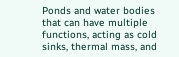Ponds and water bodies that can have multiple functions, acting as cold sinks, thermal mass, and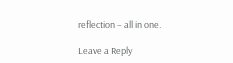reflection – all in one.

Leave a Reply